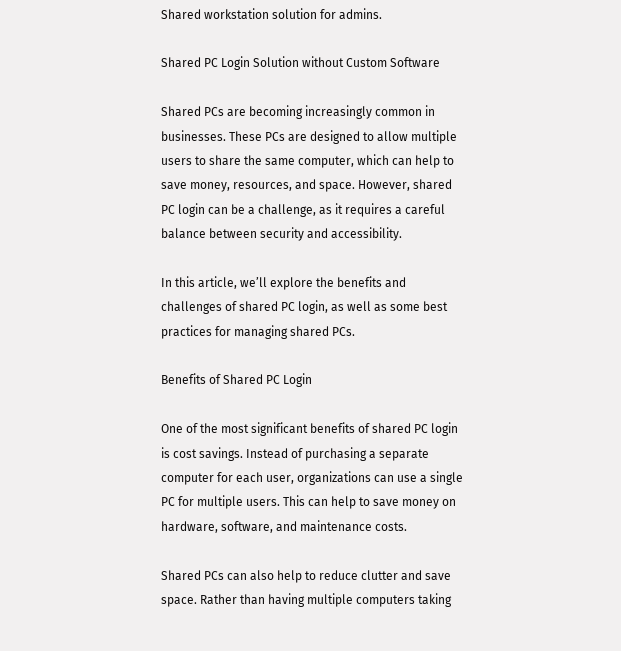Shared workstation solution for admins.

Shared PC Login Solution without Custom Software

Shared PCs are becoming increasingly common in businesses. These PCs are designed to allow multiple users to share the same computer, which can help to save money, resources, and space. However, shared PC login can be a challenge, as it requires a careful balance between security and accessibility.

In this article, we’ll explore the benefits and challenges of shared PC login, as well as some best practices for managing shared PCs.

Benefits of Shared PC Login

One of the most significant benefits of shared PC login is cost savings. Instead of purchasing a separate computer for each user, organizations can use a single PC for multiple users. This can help to save money on hardware, software, and maintenance costs.

Shared PCs can also help to reduce clutter and save space. Rather than having multiple computers taking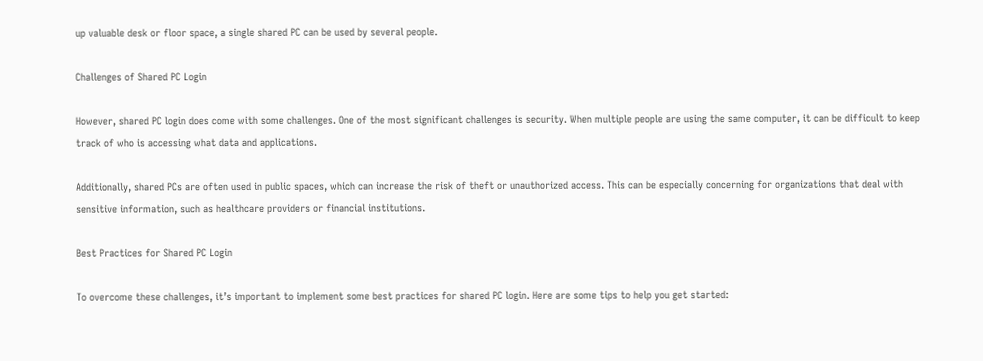up valuable desk or floor space, a single shared PC can be used by several people.

Challenges of Shared PC Login

However, shared PC login does come with some challenges. One of the most significant challenges is security. When multiple people are using the same computer, it can be difficult to keep track of who is accessing what data and applications.

Additionally, shared PCs are often used in public spaces, which can increase the risk of theft or unauthorized access. This can be especially concerning for organizations that deal with sensitive information, such as healthcare providers or financial institutions.

Best Practices for Shared PC Login

To overcome these challenges, it’s important to implement some best practices for shared PC login. Here are some tips to help you get started: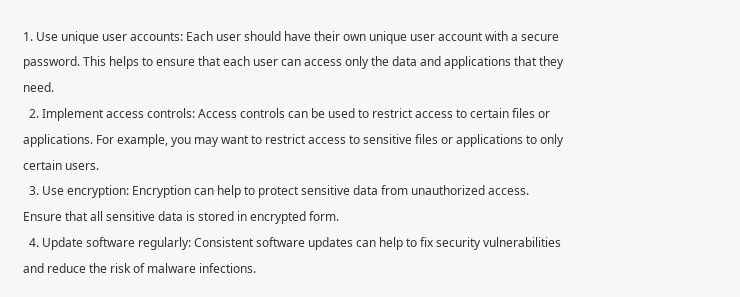1. Use unique user accounts: Each user should have their own unique user account with a secure password. This helps to ensure that each user can access only the data and applications that they need.
  2. Implement access controls: Access controls can be used to restrict access to certain files or applications. For example, you may want to restrict access to sensitive files or applications to only certain users.
  3. Use encryption: Encryption can help to protect sensitive data from unauthorized access. Ensure that all sensitive data is stored in encrypted form.
  4. Update software regularly: Consistent software updates can help to fix security vulnerabilities and reduce the risk of malware infections.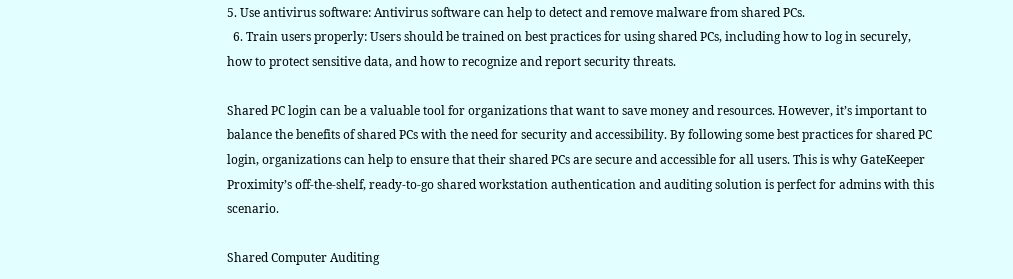5. Use antivirus software: Antivirus software can help to detect and remove malware from shared PCs.
  6. Train users properly: Users should be trained on best practices for using shared PCs, including how to log in securely, how to protect sensitive data, and how to recognize and report security threats.

Shared PC login can be a valuable tool for organizations that want to save money and resources. However, it’s important to balance the benefits of shared PCs with the need for security and accessibility. By following some best practices for shared PC login, organizations can help to ensure that their shared PCs are secure and accessible for all users. This is why GateKeeper Proximity’s off-the-shelf, ready-to-go shared workstation authentication and auditing solution is perfect for admins with this scenario.

Shared Computer Auditing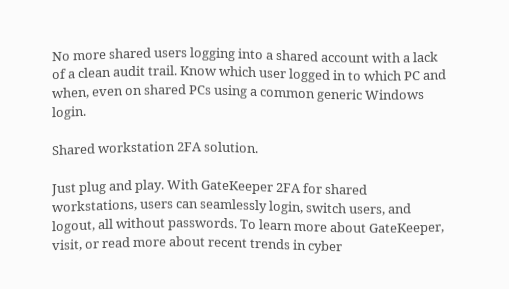No more shared users logging into a shared account with a lack of a clean audit trail. Know which user logged in to which PC and when, even on shared PCs using a common generic Windows login.

Shared workstation 2FA solution.

Just plug and play. With GateKeeper 2FA for shared workstations, users can seamlessly login, switch users, and logout, all without passwords. To learn more about GateKeeper, visit, or read more about recent trends in cyber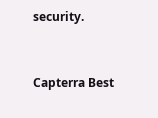security.


Capterra Best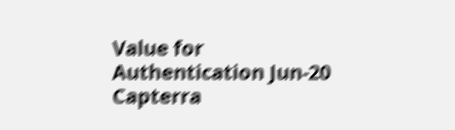Value for Authentication Jun-20
Capterra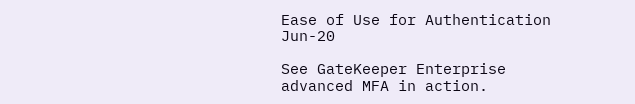Ease of Use for Authentication Jun-20

See GateKeeper Enterprise advanced MFA in action.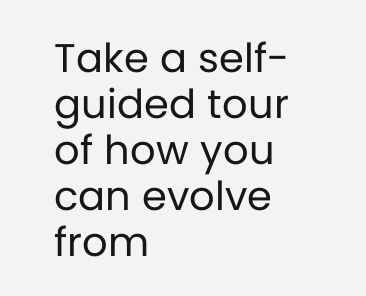Take a self-guided tour of how you can evolve from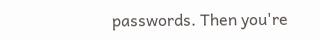passwords. Then you're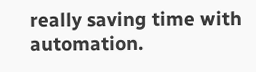really saving time with automation.